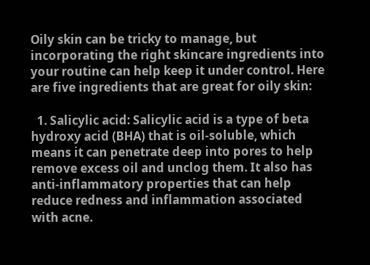Oily skin can be tricky to manage, but incorporating the right skincare ingredients into your routine can help keep it under control. Here are five ingredients that are great for oily skin:

  1. Salicylic acid: Salicylic acid is a type of beta hydroxy acid (BHA) that is oil-soluble, which means it can penetrate deep into pores to help remove excess oil and unclog them. It also has anti-inflammatory properties that can help reduce redness and inflammation associated with acne.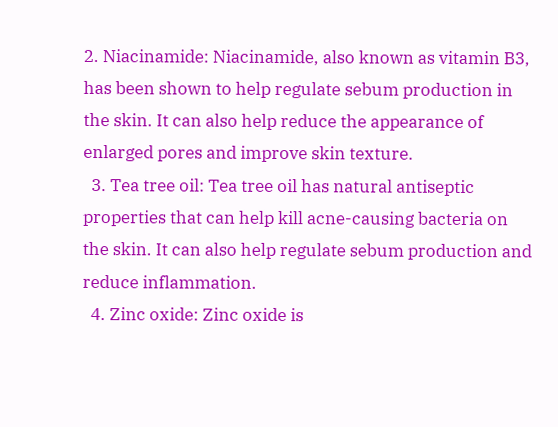2. Niacinamide: Niacinamide, also known as vitamin B3, has been shown to help regulate sebum production in the skin. It can also help reduce the appearance of enlarged pores and improve skin texture.
  3. Tea tree oil: Tea tree oil has natural antiseptic properties that can help kill acne-causing bacteria on the skin. It can also help regulate sebum production and reduce inflammation.
  4. Zinc oxide: Zinc oxide is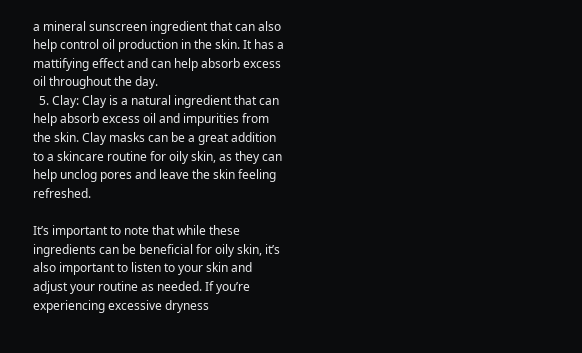a mineral sunscreen ingredient that can also help control oil production in the skin. It has a mattifying effect and can help absorb excess oil throughout the day.
  5. Clay: Clay is a natural ingredient that can help absorb excess oil and impurities from the skin. Clay masks can be a great addition to a skincare routine for oily skin, as they can help unclog pores and leave the skin feeling refreshed.

It’s important to note that while these ingredients can be beneficial for oily skin, it’s also important to listen to your skin and adjust your routine as needed. If you’re experiencing excessive dryness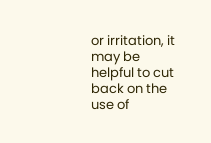or irritation, it may be helpful to cut back on the use of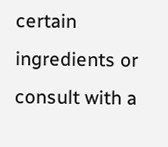certain ingredients or consult with a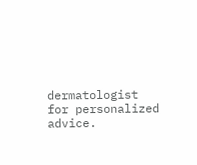dermatologist for personalized advice.